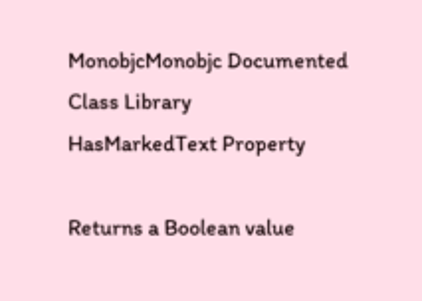MonobjcMonobjc Documented Class Library
HasMarkedText Property

Returns a Boolean value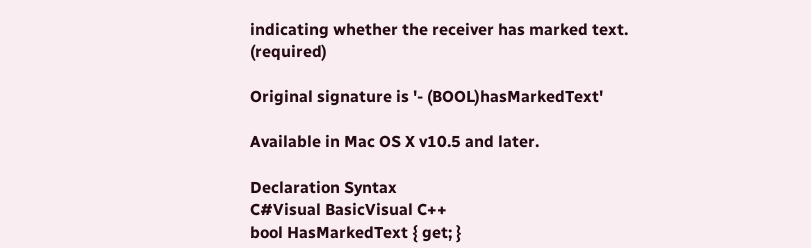indicating whether the receiver has marked text. (required)

Original signature is '- (BOOL)hasMarkedText'

Available in Mac OS X v10.5 and later.

Declaration Syntax
C#Visual BasicVisual C++
bool HasMarkedText { get; }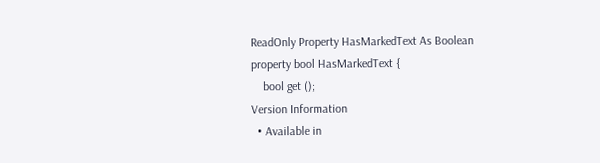ReadOnly Property HasMarkedText As Boolean
property bool HasMarkedText {
    bool get ();
Version Information
  • Available in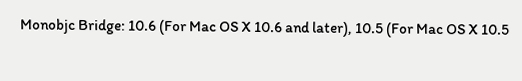Monobjc Bridge: 10.6 (For Mac OS X 10.6 and later), 10.5 (For Mac OS X 10.5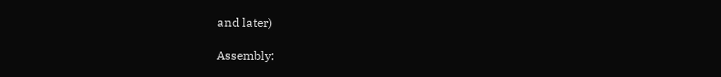and later)

Assembly: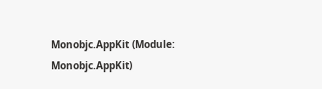Monobjc.AppKit (Module: Monobjc.AppKit)